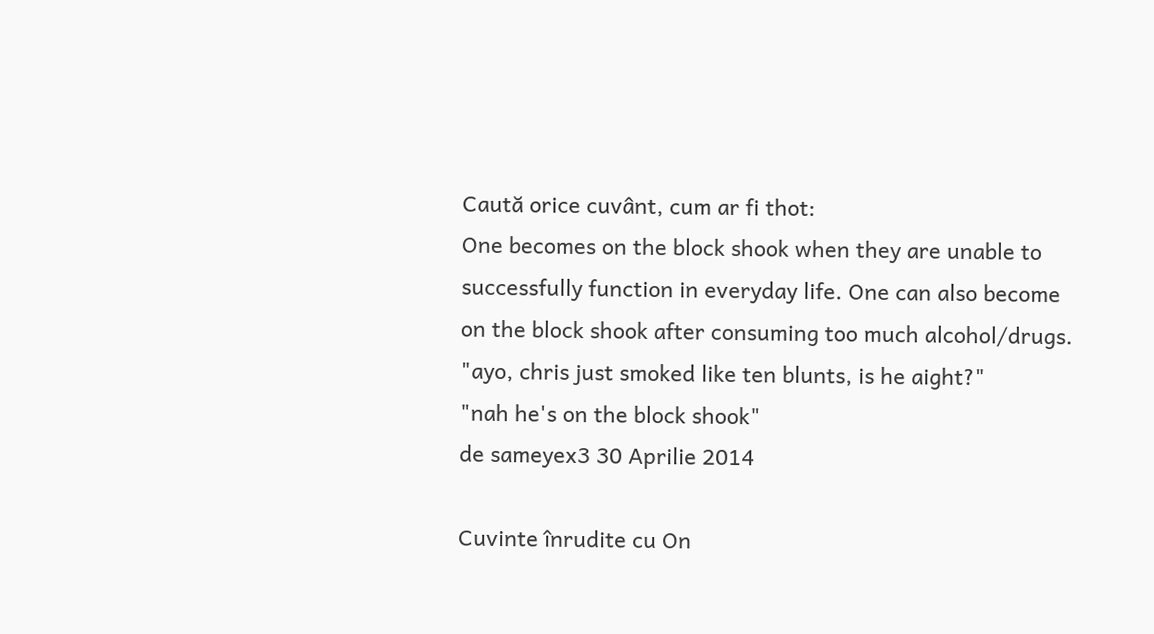Caută orice cuvânt, cum ar fi thot:
One becomes on the block shook when they are unable to successfully function in everyday life. One can also become on the block shook after consuming too much alcohol/drugs.
"ayo, chris just smoked like ten blunts, is he aight?"
"nah he's on the block shook"
de sameyex3 30 Aprilie 2014

Cuvinte înrudite cu On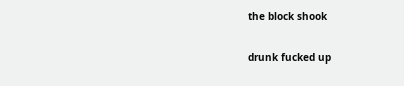the block shook

drunk fucked up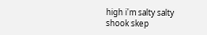high i'm salty salty shook skep